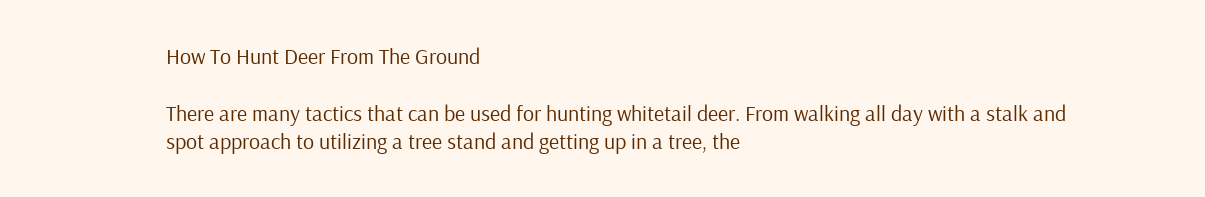How To Hunt Deer From The Ground

There are many tactics that can be used for hunting whitetail deer. From walking all day with a stalk and spot approach to utilizing a tree stand and getting up in a tree, the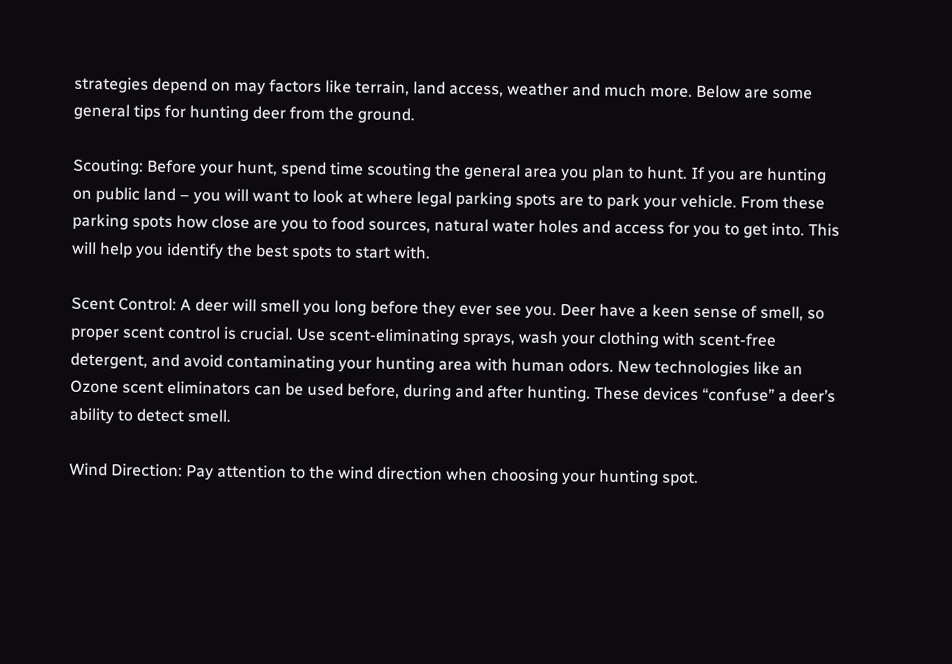strategies depend on may factors like terrain, land access, weather and much more. Below are some general tips for hunting deer from the ground.

Scouting: Before your hunt, spend time scouting the general area you plan to hunt. If you are hunting on public land – you will want to look at where legal parking spots are to park your vehicle. From these parking spots how close are you to food sources, natural water holes and access for you to get into. This will help you identify the best spots to start with.

Scent Control: A deer will smell you long before they ever see you. Deer have a keen sense of smell, so proper scent control is crucial. Use scent-eliminating sprays, wash your clothing with scent-free detergent, and avoid contaminating your hunting area with human odors. New technologies like an Ozone scent eliminators can be used before, during and after hunting. These devices “confuse” a deer’s ability to detect smell.

Wind Direction: Pay attention to the wind direction when choosing your hunting spot.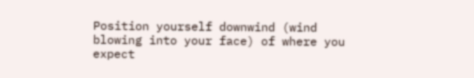Position yourself downwind (wind blowing into your face) of where you expect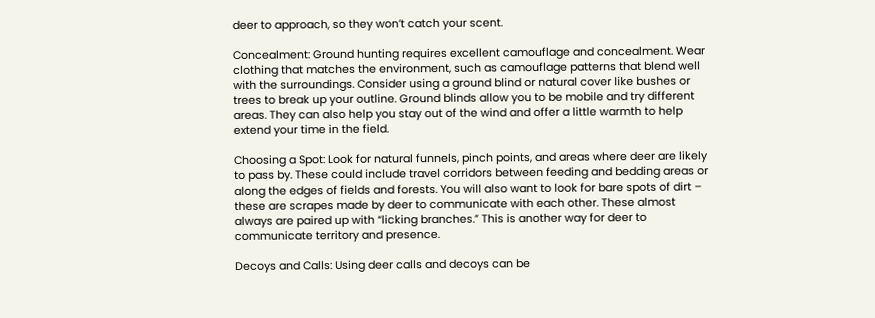deer to approach, so they won’t catch your scent.

Concealment: Ground hunting requires excellent camouflage and concealment. Wear clothing that matches the environment, such as camouflage patterns that blend well with the surroundings. Consider using a ground blind or natural cover like bushes or trees to break up your outline. Ground blinds allow you to be mobile and try different areas. They can also help you stay out of the wind and offer a little warmth to help extend your time in the field.

Choosing a Spot: Look for natural funnels, pinch points, and areas where deer are likely to pass by. These could include travel corridors between feeding and bedding areas or along the edges of fields and forests. You will also want to look for bare spots of dirt – these are scrapes made by deer to communicate with each other. These almost always are paired up with “licking branches.” This is another way for deer to communicate territory and presence.

Decoys and Calls: Using deer calls and decoys can be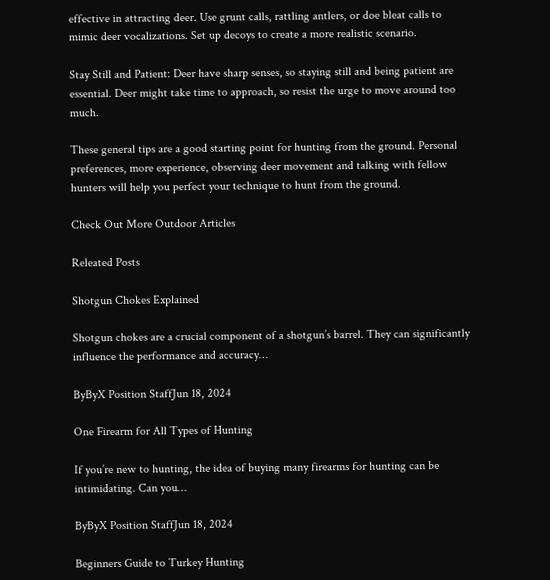effective in attracting deer. Use grunt calls, rattling antlers, or doe bleat calls to mimic deer vocalizations. Set up decoys to create a more realistic scenario.

Stay Still and Patient: Deer have sharp senses, so staying still and being patient are essential. Deer might take time to approach, so resist the urge to move around too much.

These general tips are a good starting point for hunting from the ground. Personal preferences, more experience, observing deer movement and talking with fellow hunters will help you perfect your technique to hunt from the ground.

Check Out More Outdoor Articles

Releated Posts

Shotgun Chokes Explained

Shotgun chokes are a crucial component of a shotgun’s barrel. They can significantly influence the performance and accuracy…

ByByX Position StaffJun 18, 2024

One Firearm for All Types of Hunting

If you’re new to hunting, the idea of buying many firearms for hunting can be intimidating. Can you…

ByByX Position StaffJun 18, 2024

Beginners Guide to Turkey Hunting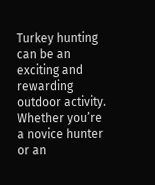Turkey hunting can be an exciting and rewarding outdoor activity. Whether you’re a novice hunter or an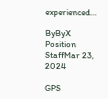experienced…

ByByX Position StaffMar 23, 2024

GPS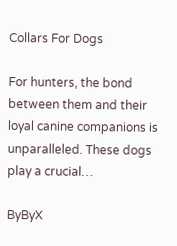Collars For Dogs

For hunters, the bond between them and their loyal canine companions is unparalleled. These dogs play a crucial…

ByByX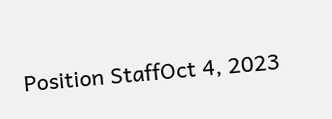Position StaffOct 4, 2023